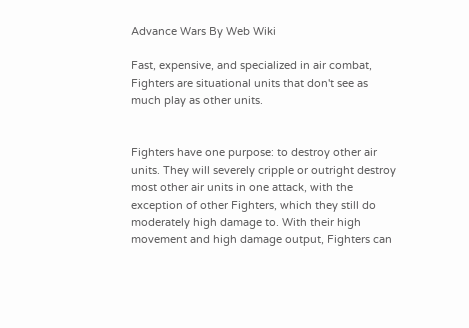Advance Wars By Web Wiki

Fast, expensive, and specialized in air combat, Fighters are situational units that don't see as much play as other units.


Fighters have one purpose: to destroy other air units. They will severely cripple or outright destroy most other air units in one attack, with the exception of other Fighters, which they still do moderately high damage to. With their high movement and high damage output, Fighters can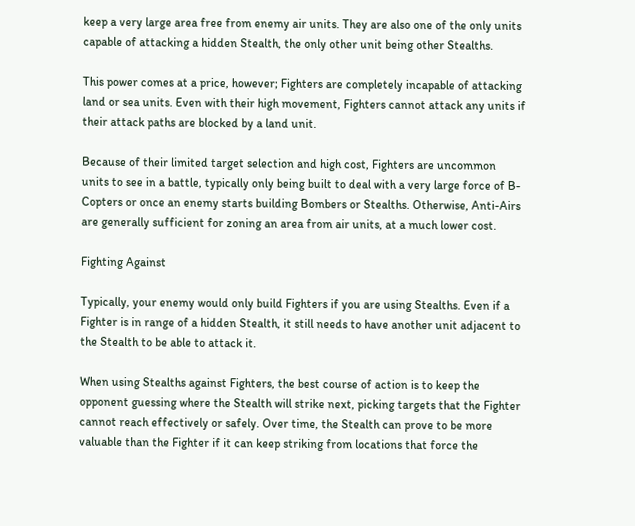keep a very large area free from enemy air units. They are also one of the only units capable of attacking a hidden Stealth, the only other unit being other Stealths.

This power comes at a price, however; Fighters are completely incapable of attacking land or sea units. Even with their high movement, Fighters cannot attack any units if their attack paths are blocked by a land unit.

Because of their limited target selection and high cost, Fighters are uncommon units to see in a battle, typically only being built to deal with a very large force of B-Copters or once an enemy starts building Bombers or Stealths. Otherwise, Anti-Airs are generally sufficient for zoning an area from air units, at a much lower cost.

Fighting Against

Typically, your enemy would only build Fighters if you are using Stealths. Even if a Fighter is in range of a hidden Stealth, it still needs to have another unit adjacent to the Stealth to be able to attack it.

When using Stealths against Fighters, the best course of action is to keep the opponent guessing where the Stealth will strike next, picking targets that the Fighter cannot reach effectively or safely. Over time, the Stealth can prove to be more valuable than the Fighter if it can keep striking from locations that force the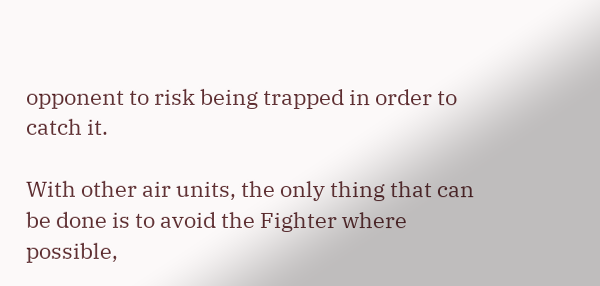opponent to risk being trapped in order to catch it.

With other air units, the only thing that can be done is to avoid the Fighter where possible,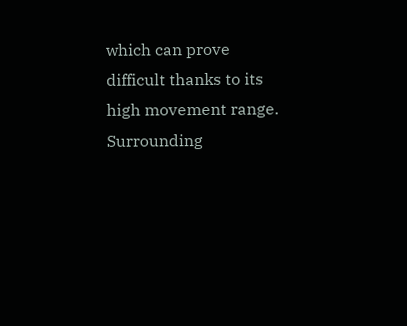which can prove difficult thanks to its high movement range. Surrounding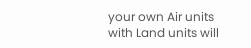your own Air units with Land units will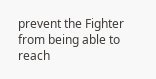prevent the Fighter from being able to reach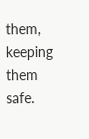them, keeping them safe.